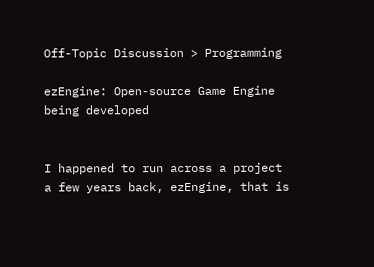Off-Topic Discussion > Programming

ezEngine: Open-source Game Engine being developed


I happened to run across a project a few years back, ezEngine, that is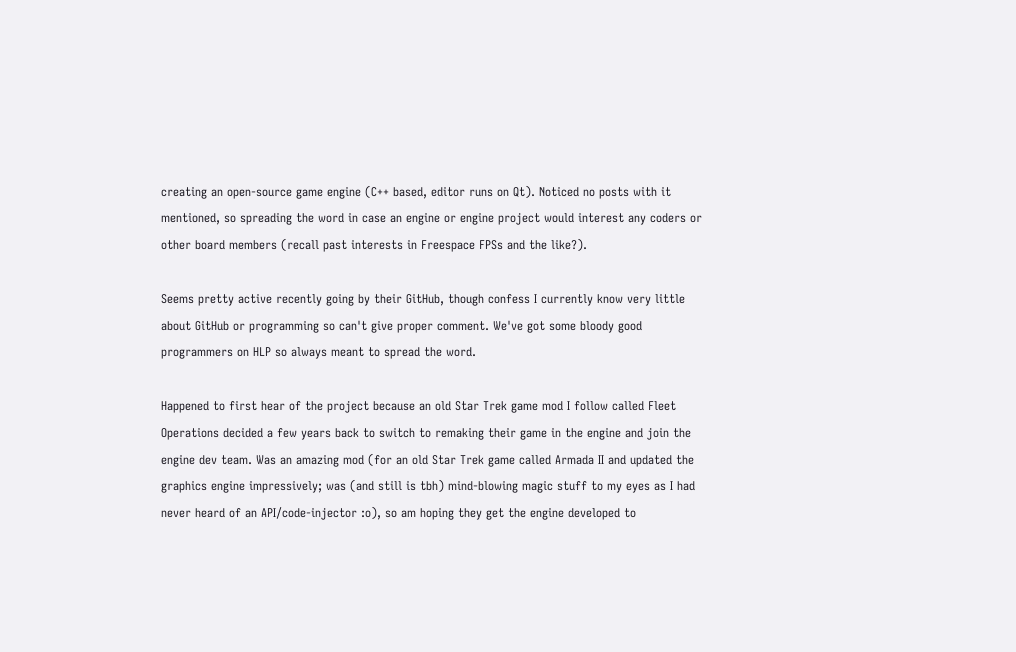creating an open-source game engine (C++ based, editor runs on Qt). Noticed no posts with it mentioned, so spreading the word in case an engine or engine project would interest any coders or other board members (recall past interests in Freespace FPSs and the like?).

Seems pretty active recently going by their GitHub, though confess I currently know very little about GitHub or programming so can't give proper comment. We've got some bloody good programmers on HLP so always meant to spread the word.

Happened to first hear of the project because an old Star Trek game mod I follow called Fleet Operations decided a few years back to switch to remaking their game in the engine and join the engine dev team. Was an amazing mod (for an old Star Trek game called Armada II and updated the graphics engine impressively; was (and still is tbh) mind-blowing magic stuff to my eyes as I had never heard of an API/code-injector :o), so am hoping they get the engine developed to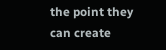the point they can create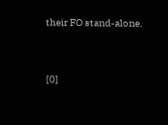their FO stand-alone.


[0]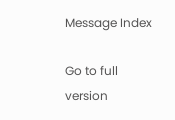Message Index

Go to full version